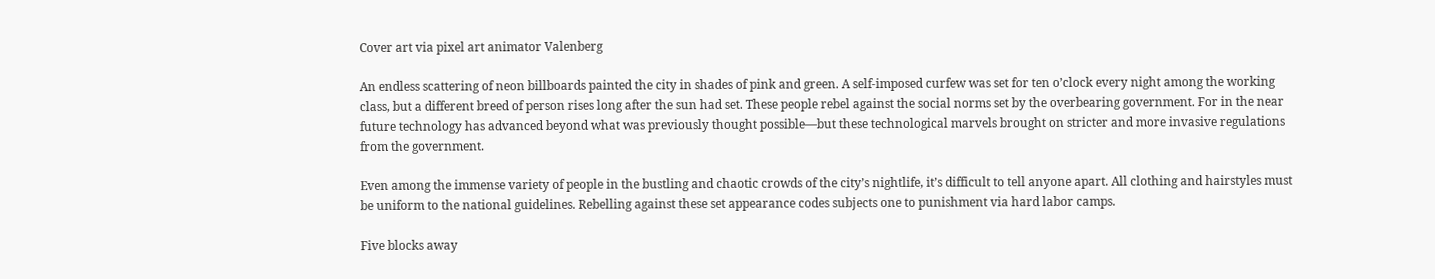Cover art via pixel art animator Valenberg

An endless scattering of neon billboards painted the city in shades of pink and green. A self-imposed curfew was set for ten o’clock every night among the working class, but a different breed of person rises long after the sun had set. These people rebel against the social norms set by the overbearing government. For in the near future technology has advanced beyond what was previously thought possible—but these technological marvels brought on stricter and more invasive regulations from the government.

Even among the immense variety of people in the bustling and chaotic crowds of the city’s nightlife, it’s difficult to tell anyone apart. All clothing and hairstyles must be uniform to the national guidelines. Rebelling against these set appearance codes subjects one to punishment via hard labor camps.

Five blocks away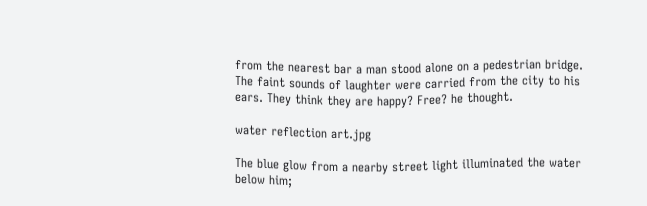from the nearest bar a man stood alone on a pedestrian bridge. The faint sounds of laughter were carried from the city to his ears. They think they are happy? Free? he thought.

water reflection art.jpg

The blue glow from a nearby street light illuminated the water below him;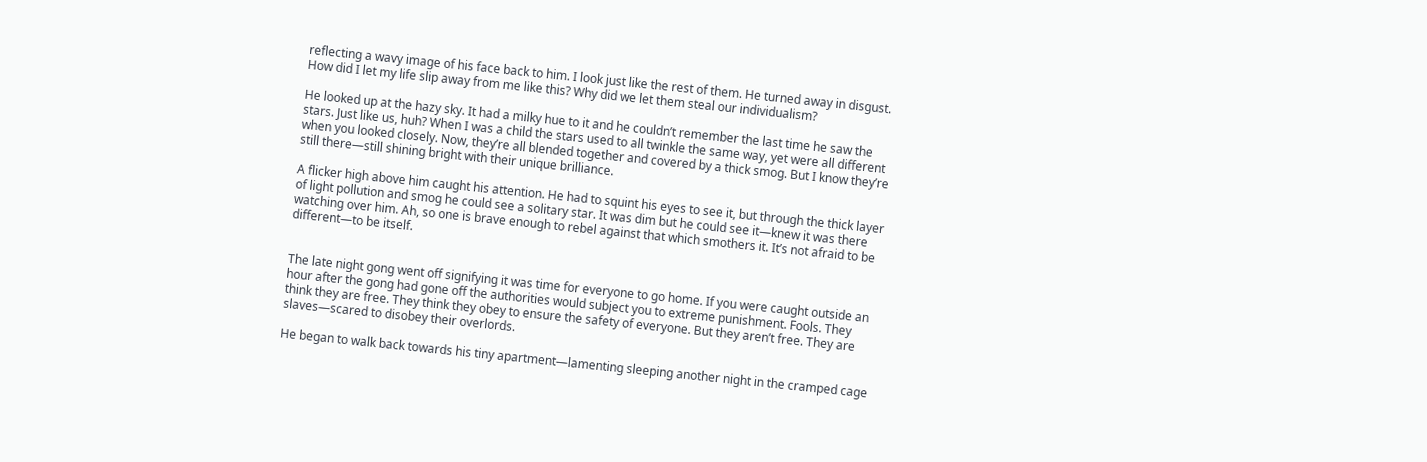reflecting a wavy image of his face back to him. I look just like the rest of them. He turned away in disgust. How did I let my life slip away from me like this? Why did we let them steal our individualism?

He looked up at the hazy sky. It had a milky hue to it and he couldn’t remember the last time he saw the stars. Just like us, huh? When I was a child the stars used to all twinkle the same way, yet were all different when you looked closely. Now, they’re all blended together and covered by a thick smog. But I know they’re still there—still shining bright with their unique brilliance.

A flicker high above him caught his attention. He had to squint his eyes to see it, but through the thick layer of light pollution and smog he could see a solitary star. It was dim but he could see it—knew it was there watching over him. Ah, so one is brave enough to rebel against that which smothers it. It’s not afraid to be different—to be itself.


The late night gong went off signifying it was time for everyone to go home. If you were caught outside an hour after the gong had gone off the authorities would subject you to extreme punishment. Fools. They think they are free. They think they obey to ensure the safety of everyone. But they aren’t free. They are slaves—scared to disobey their overlords.

He began to walk back towards his tiny apartment—lamenting sleeping another night in the cramped cage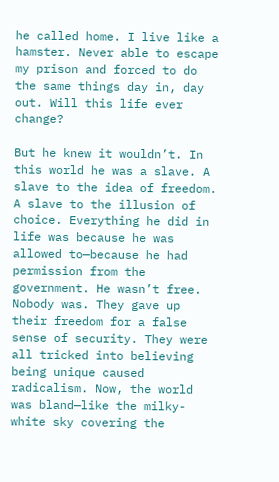he called home. I live like a hamster. Never able to escape my prison and forced to do the same things day in, day out. Will this life ever change?

But he knew it wouldn’t. In this world he was a slave. A slave to the idea of freedom. A slave to the illusion of choice. Everything he did in life was because he was allowed to—because he had permission from the government. He wasn’t free. Nobody was. They gave up their freedom for a false sense of security. They were all tricked into believing being unique caused radicalism. Now, the world was bland—like the milky-white sky covering the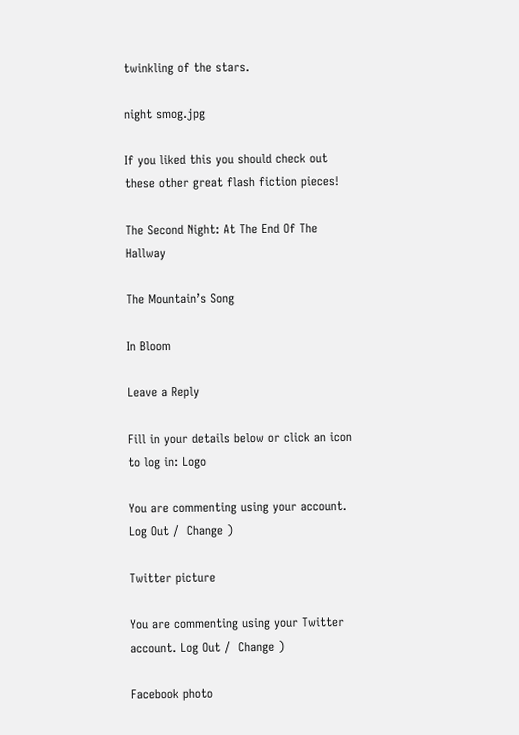twinkling of the stars.

night smog.jpg

If you liked this you should check out these other great flash fiction pieces!

The Second Night: At The End Of The Hallway

The Mountain’s Song

In Bloom

Leave a Reply

Fill in your details below or click an icon to log in: Logo

You are commenting using your account. Log Out /  Change )

Twitter picture

You are commenting using your Twitter account. Log Out /  Change )

Facebook photo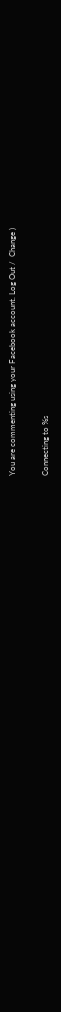You are commenting using your Facebook account. Log Out /  Change )

Connecting to %s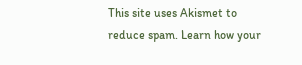This site uses Akismet to reduce spam. Learn how your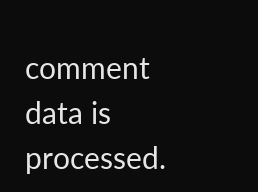comment data is processed.